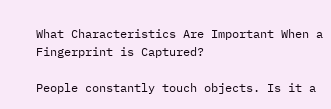What Characteristics Are Important When a Fingerprint is Captured?

People constantly touch objects. Is it a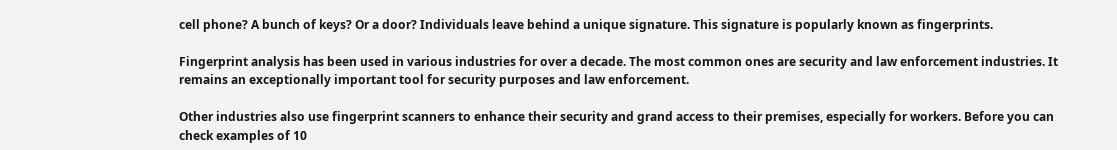cell phone? A bunch of keys? Or a door? Individuals leave behind a unique signature. This signature is popularly known as fingerprints.

Fingerprint analysis has been used in various industries for over a decade. The most common ones are security and law enforcement industries. It remains an exceptionally important tool for security purposes and law enforcement.

Other industries also use fingerprint scanners to enhance their security and grand access to their premises, especially for workers. Before you can check examples of 10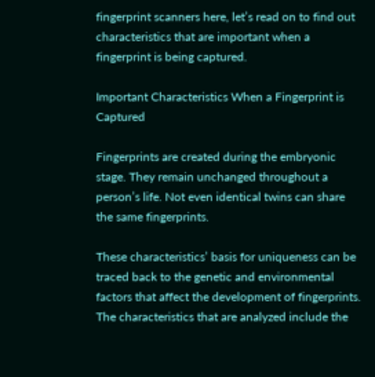fingerprint scanners here, let’s read on to find out characteristics that are important when a fingerprint is being captured.

Important Characteristics When a Fingerprint is Captured

Fingerprints are created during the embryonic stage. They remain unchanged throughout a person’s life. Not even identical twins can share the same fingerprints.

These characteristics’ basis for uniqueness can be traced back to the genetic and environmental factors that affect the development of fingerprints. The characteristics that are analyzed include the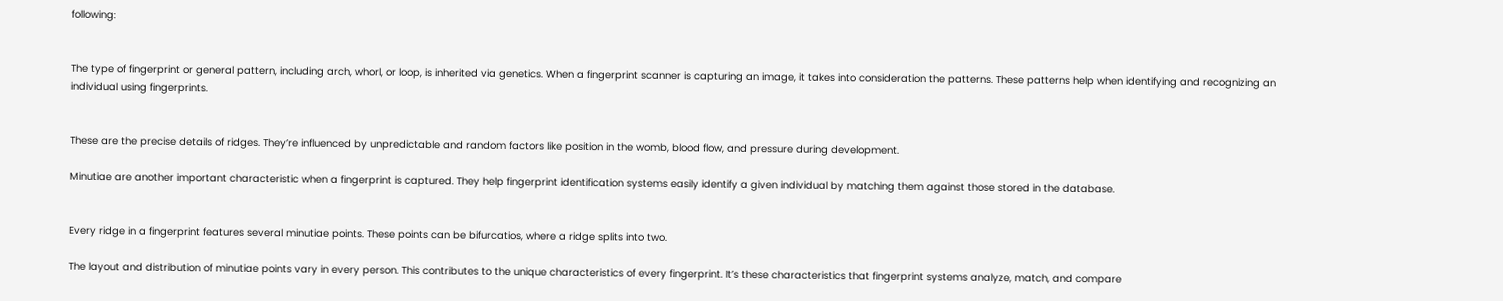following:


The type of fingerprint or general pattern, including arch, whorl, or loop, is inherited via genetics. When a fingerprint scanner is capturing an image, it takes into consideration the patterns. These patterns help when identifying and recognizing an individual using fingerprints.


These are the precise details of ridges. They’re influenced by unpredictable and random factors like position in the womb, blood flow, and pressure during development.

Minutiae are another important characteristic when a fingerprint is captured. They help fingerprint identification systems easily identify a given individual by matching them against those stored in the database.


Every ridge in a fingerprint features several minutiae points. These points can be bifurcatios, where a ridge splits into two.

The layout and distribution of minutiae points vary in every person. This contributes to the unique characteristics of every fingerprint. It’s these characteristics that fingerprint systems analyze, match, and compare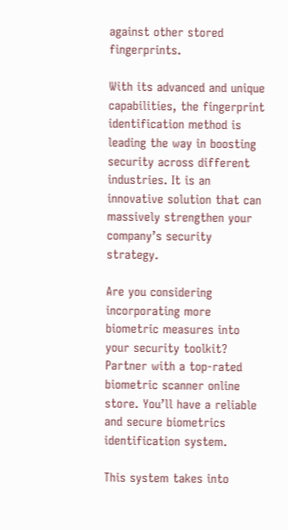against other stored fingerprints.

With its advanced and unique capabilities, the fingerprint identification method is leading the way in boosting security across different industries. It is an innovative solution that can massively strengthen your company’s security strategy.

Are you considering incorporating more biometric measures into your security toolkit? Partner with a top-rated biometric scanner online store. You’ll have a reliable and secure biometrics identification system.

This system takes into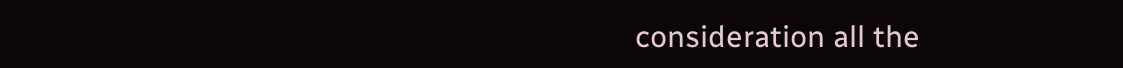consideration all the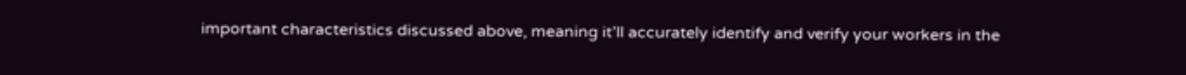important characteristics discussed above, meaning it’ll accurately identify and verify your workers in the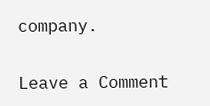company.

Leave a Comment